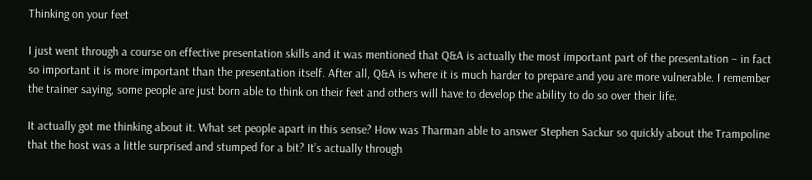Thinking on your feet

I just went through a course on effective presentation skills and it was mentioned that Q&A is actually the most important part of the presentation – in fact so important it is more important than the presentation itself. After all, Q&A is where it is much harder to prepare and you are more vulnerable. I remember the trainer saying, some people are just born able to think on their feet and others will have to develop the ability to do so over their life.

It actually got me thinking about it. What set people apart in this sense? How was Tharman able to answer Stephen Sackur so quickly about the Trampoline that the host was a little surprised and stumped for a bit? It’s actually through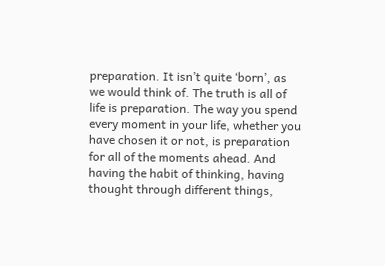preparation. It isn’t quite ‘born’, as we would think of. The truth is all of life is preparation. The way you spend every moment in your life, whether you have chosen it or not, is preparation for all of the moments ahead. And having the habit of thinking, having thought through different things,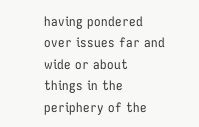having pondered over issues far and wide or about things in the periphery of the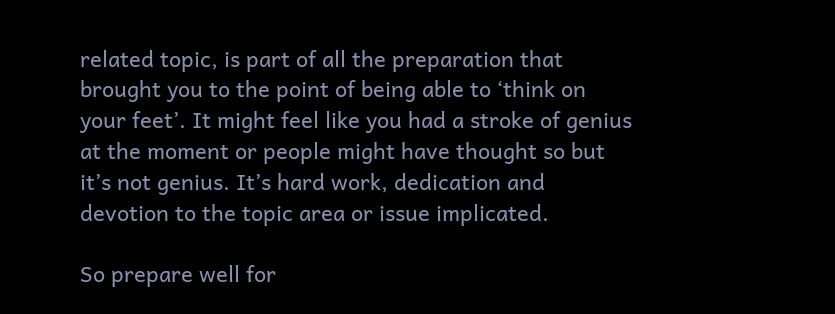related topic, is part of all the preparation that brought you to the point of being able to ‘think on your feet’. It might feel like you had a stroke of genius at the moment or people might have thought so but it’s not genius. It’s hard work, dedication and devotion to the topic area or issue implicated.

So prepare well for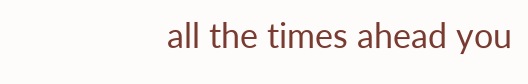all the times ahead you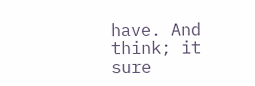have. And think; it sure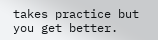takes practice but you get better.